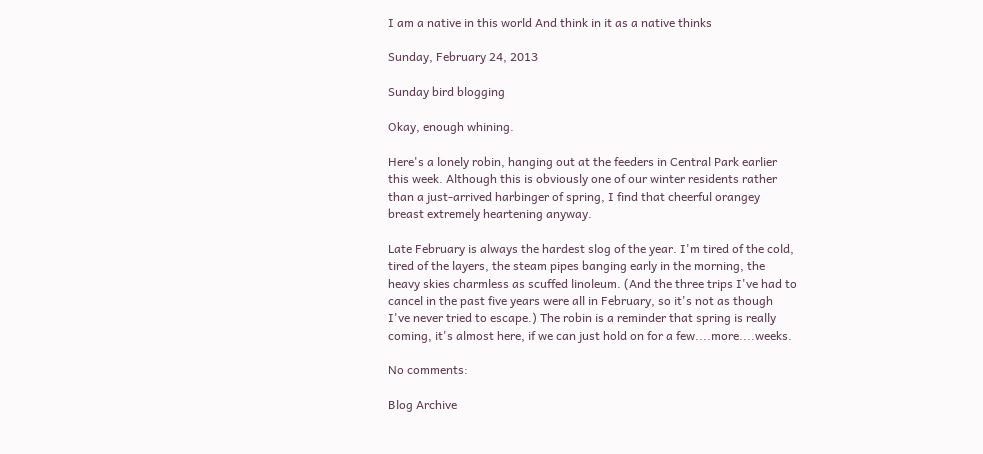I am a native in this world And think in it as a native thinks

Sunday, February 24, 2013

Sunday bird blogging

Okay, enough whining.

Here's a lonely robin, hanging out at the feeders in Central Park earlier this week. Although this is obviously one of our winter residents rather than a just-arrived harbinger of spring, I find that cheerful orangey breast extremely heartening anyway.

Late February is always the hardest slog of the year. I'm tired of the cold, tired of the layers, the steam pipes banging early in the morning, the heavy skies charmless as scuffed linoleum. (And the three trips I've had to cancel in the past five years were all in February, so it's not as though I've never tried to escape.) The robin is a reminder that spring is really coming, it's almost here, if we can just hold on for a few....more....weeks.

No comments:

Blog Archive